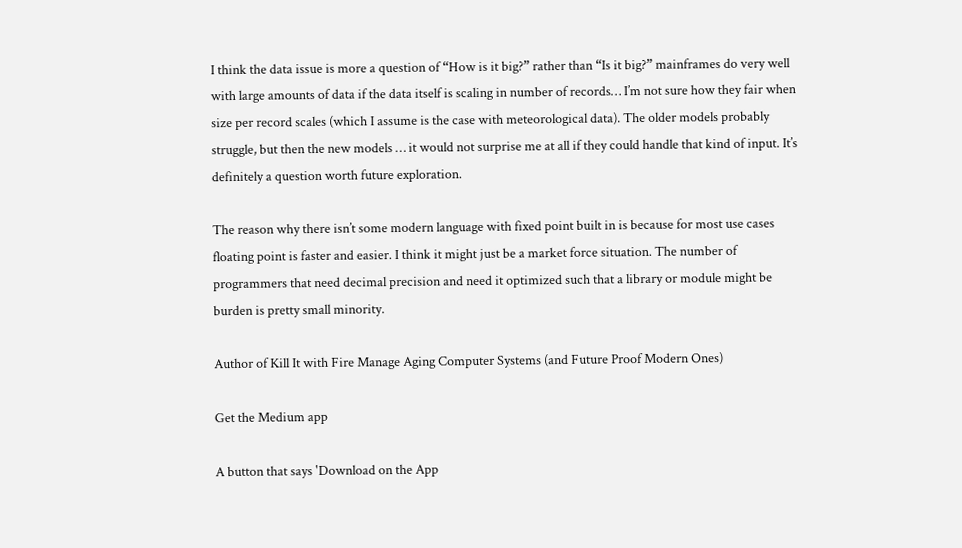I think the data issue is more a question of “How is it big?” rather than “Is it big?” mainframes do very well with large amounts of data if the data itself is scaling in number of records… I’m not sure how they fair when size per record scales (which I assume is the case with meteorological data). The older models probably struggle, but then the new models … it would not surprise me at all if they could handle that kind of input. It’s definitely a question worth future exploration.

The reason why there isn’t some modern language with fixed point built in is because for most use cases floating point is faster and easier. I think it might just be a market force situation. The number of programmers that need decimal precision and need it optimized such that a library or module might be burden is pretty small minority.

Author of Kill It with Fire Manage Aging Computer Systems (and Future Proof Modern Ones)

Get the Medium app

A button that says 'Download on the App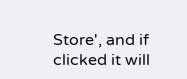Store', and if clicked it will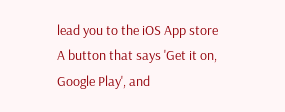lead you to the iOS App store
A button that says 'Get it on, Google Play', and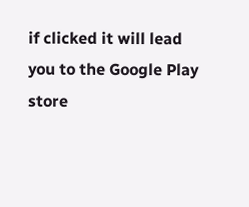if clicked it will lead you to the Google Play store